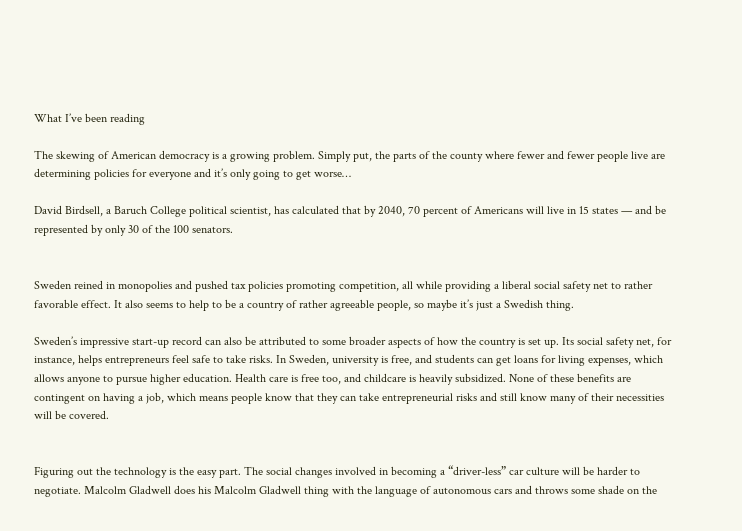What I’ve been reading

The skewing of American democracy is a growing problem. Simply put, the parts of the county where fewer and fewer people live are determining policies for everyone and it’s only going to get worse…

David Birdsell, a Baruch College political scientist, has calculated that by 2040, 70 percent of Americans will live in 15 states — and be represented by only 30 of the 100 senators.


Sweden reined in monopolies and pushed tax policies promoting competition, all while providing a liberal social safety net to rather favorable effect. It also seems to help to be a country of rather agreeable people, so maybe it’s just a Swedish thing.

Sweden’s impressive start-up record can also be attributed to some broader aspects of how the country is set up. Its social safety net, for instance, helps entrepreneurs feel safe to take risks. In Sweden, university is free, and students can get loans for living expenses, which allows anyone to pursue higher education. Health care is free too, and childcare is heavily subsidized. None of these benefits are contingent on having a job, which means people know that they can take entrepreneurial risks and still know many of their necessities will be covered.


Figuring out the technology is the easy part. The social changes involved in becoming a “driver-less” car culture will be harder to negotiate. Malcolm Gladwell does his Malcolm Gladwell thing with the language of autonomous cars and throws some shade on the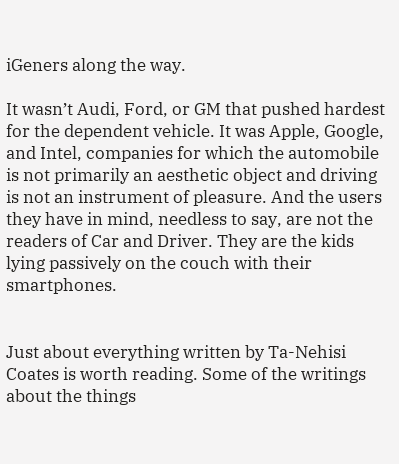iGeners along the way.

It wasn’t Audi, Ford, or GM that pushed hardest for the dependent vehicle. It was Apple, Google, and Intel, companies for which the automobile is not primarily an aesthetic object and driving is not an instrument of pleasure. And the users they have in mind, needless to say, are not the readers of Car and Driver. They are the kids lying passively on the couch with their smartphones.


Just about everything written by Ta-Nehisi Coates is worth reading. Some of the writings about the things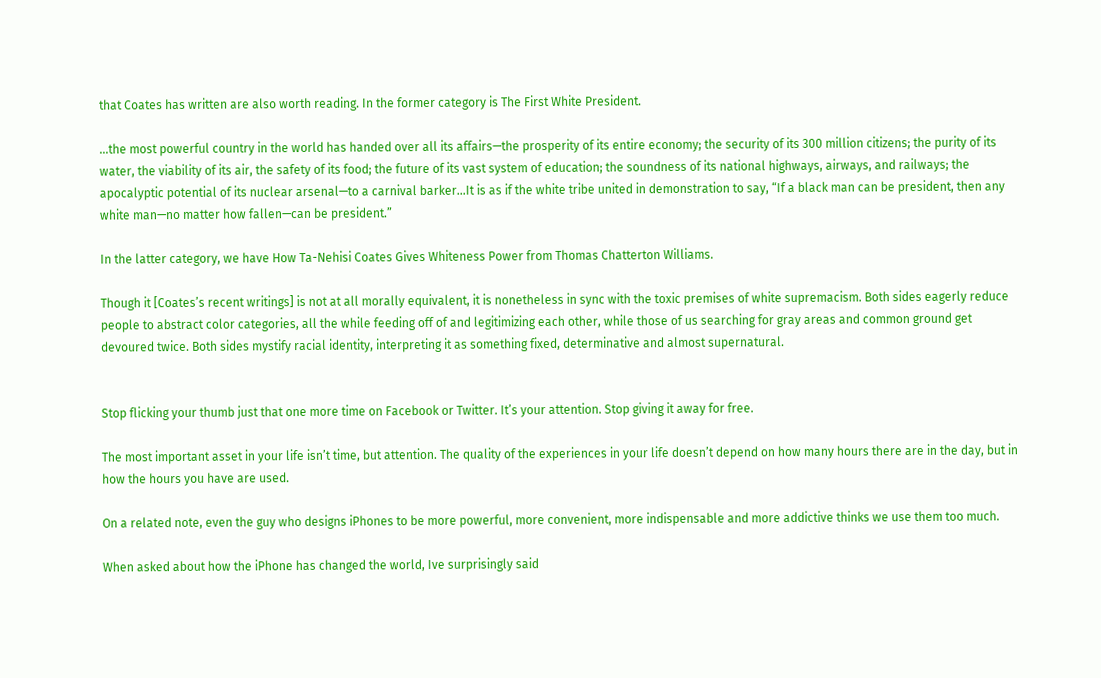that Coates has written are also worth reading. In the former category is The First White President.

…the most powerful country in the world has handed over all its affairs—the prosperity of its entire economy; the security of its 300 million citizens; the purity of its water, the viability of its air, the safety of its food; the future of its vast system of education; the soundness of its national highways, airways, and railways; the apocalyptic potential of its nuclear arsenal—to a carnival barker…It is as if the white tribe united in demonstration to say, “If a black man can be president, then any white man—no matter how fallen—can be president.”

In the latter category, we have How Ta-Nehisi Coates Gives Whiteness Power from Thomas Chatterton Williams.

Though it [Coates’s recent writings] is not at all morally equivalent, it is nonetheless in sync with the toxic premises of white supremacism. Both sides eagerly reduce people to abstract color categories, all the while feeding off of and legitimizing each other, while those of us searching for gray areas and common ground get devoured twice. Both sides mystify racial identity, interpreting it as something fixed, determinative and almost supernatural.


Stop flicking your thumb just that one more time on Facebook or Twitter. It’s your attention. Stop giving it away for free.

The most important asset in your life isn’t time, but attention. The quality of the experiences in your life doesn’t depend on how many hours there are in the day, but in how the hours you have are used.

On a related note, even the guy who designs iPhones to be more powerful, more convenient, more indispensable and more addictive thinks we use them too much.

When asked about how the iPhone has changed the world, Ive surprisingly said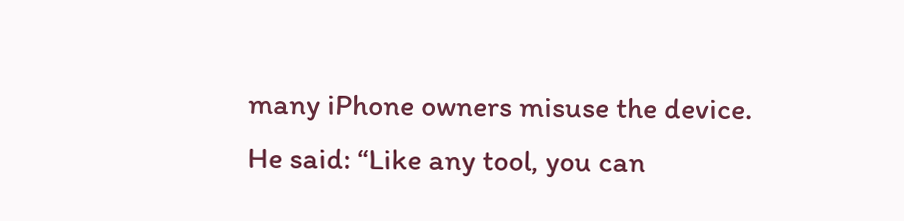many iPhone owners misuse the device. He said: “Like any tool, you can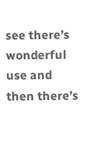see there’s wonderful use and then there’s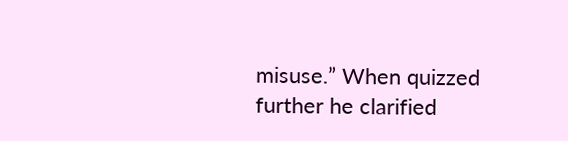misuse.” When quizzed further he clarified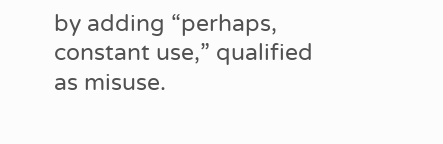by adding “perhaps, constant use,” qualified as misuse.